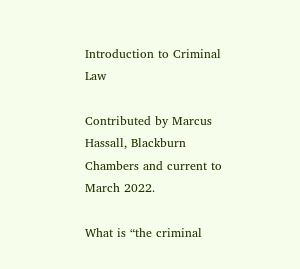Introduction to Criminal Law

Contributed by Marcus Hassall, Blackburn Chambers and current to March 2022.

What is “the criminal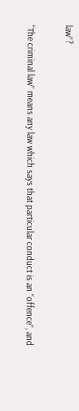law”?

“The criminal law” means any law which says that particular conduct is an “offence”, and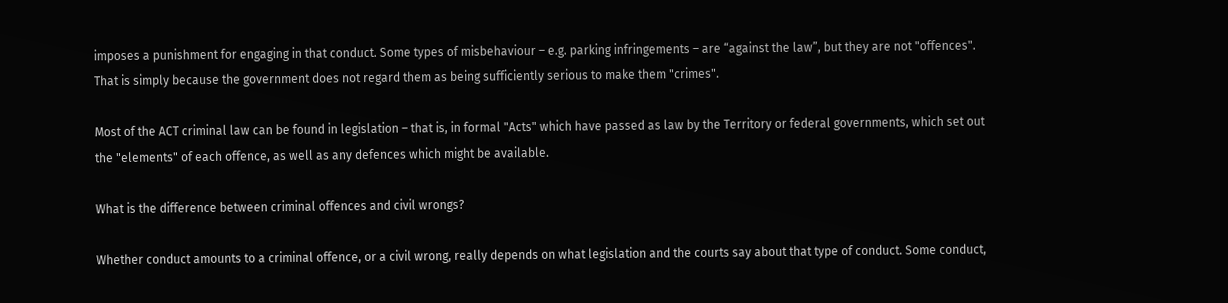imposes a punishment for engaging in that conduct. Some types of misbehaviour – e.g. parking infringements – are “against the law”, but they are not "offences". That is simply because the government does not regard them as being sufficiently serious to make them "crimes".

Most of the ACT criminal law can be found in legislation – that is, in formal "Acts" which have passed as law by the Territory or federal governments, which set out the "elements" of each offence, as well as any defences which might be available.

What is the difference between criminal offences and civil wrongs?

Whether conduct amounts to a criminal offence, or a civil wrong, really depends on what legislation and the courts say about that type of conduct. Some conduct,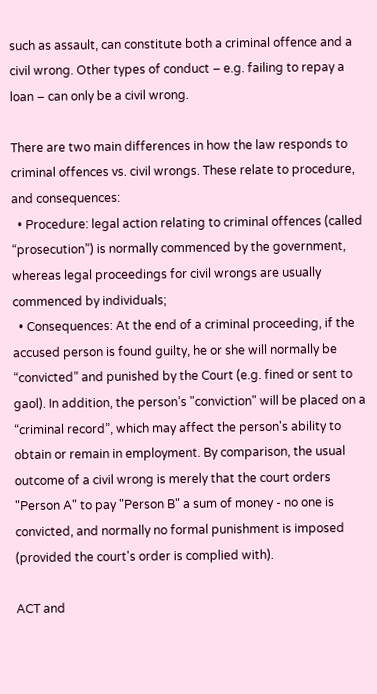such as assault, can constitute both a criminal offence and a civil wrong. Other types of conduct – e.g. failing to repay a loan – can only be a civil wrong.

There are two main differences in how the law responds to criminal offences vs. civil wrongs. These relate to procedure, and consequences:
  • Procedure: legal action relating to criminal offences (called “prosecution”) is normally commenced by the government, whereas legal proceedings for civil wrongs are usually commenced by individuals;
  • Consequences: At the end of a criminal proceeding, if the accused person is found guilty, he or she will normally be “convicted” and punished by the Court (e.g. fined or sent to gaol). In addition, the person’s "conviction" will be placed on a “criminal record”, which may affect the person's ability to obtain or remain in employment. By comparison, the usual outcome of a civil wrong is merely that the court orders "Person A" to pay "Person B" a sum of money - no one is convicted, and normally no formal punishment is imposed (provided the court's order is complied with).

ACT and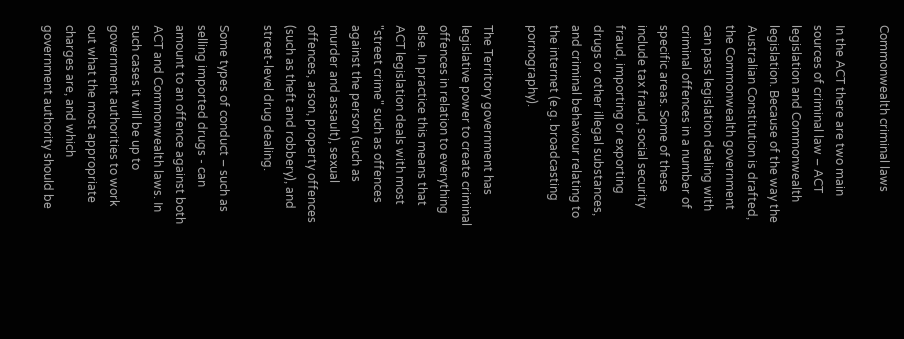Commonwealth criminal laws

In the ACT there are two main sources of criminal law – ACT legislation and Commonwealth legislation. Because of the way the Australian Constitution is drafted, the Commonwealth government can pass legislation dealing with criminal offences in a number of specific areas. Some of these include tax fraud, social security fraud, importing or exporting drugs or other illegal substances, and criminal behaviour relating to the internet (e.g. broadcasting pornography).

The Territory government has legislative power to create criminal offences in relation to everything else. In practice this means that ACT legislation deals with most "street crime" such as offences against the person (such as murder and assault), sexual offences, arson, property offences (such as theft and robbery), and street-level drug dealing.

Some types of conduct – such as selling imported drugs - can amount to an offence against both ACT and Commonwealth laws. In such cases it will be up to government authorities to work out what the most appropriate charges are, and which government authority should be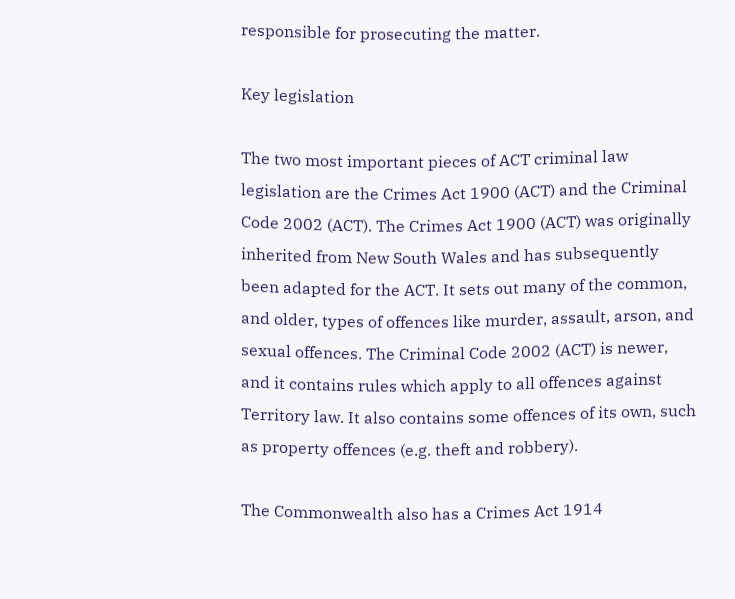responsible for prosecuting the matter.

Key legislation

The two most important pieces of ACT criminal law legislation are the Crimes Act 1900 (ACT) and the Criminal Code 2002 (ACT). The Crimes Act 1900 (ACT) was originally inherited from New South Wales and has subsequently been adapted for the ACT. It sets out many of the common, and older, types of offences like murder, assault, arson, and sexual offences. The Criminal Code 2002 (ACT) is newer, and it contains rules which apply to all offences against Territory law. It also contains some offences of its own, such as property offences (e.g. theft and robbery).

The Commonwealth also has a Crimes Act 1914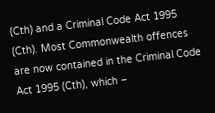(Cth) and a Criminal Code Act 1995 (Cth). Most Commonwealth offences are now contained in the Criminal Code Act 1995 (Cth), which –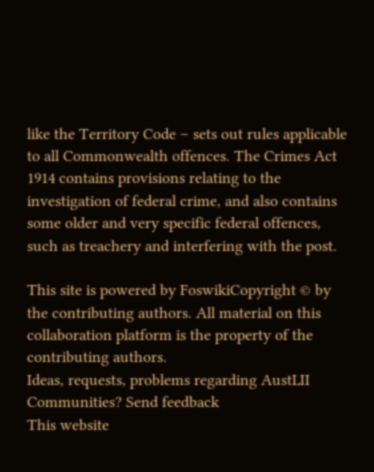like the Territory Code – sets out rules applicable to all Commonwealth offences. The Crimes Act 1914 contains provisions relating to the investigation of federal crime, and also contains some older and very specific federal offences, such as treachery and interfering with the post.

This site is powered by FoswikiCopyright © by the contributing authors. All material on this collaboration platform is the property of the contributing authors.
Ideas, requests, problems regarding AustLII Communities? Send feedback
This website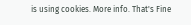is using cookies. More info. That's Fine